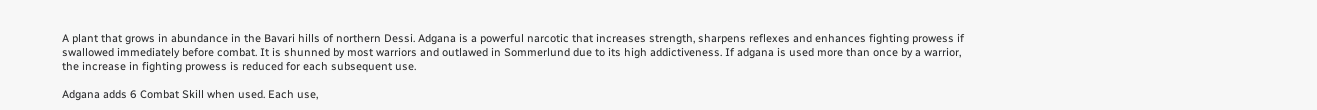A plant that grows in abundance in the Bavari hills of northern Dessi. Adgana is a powerful narcotic that increases strength, sharpens reflexes and enhances fighting prowess if swallowed immediately before combat. It is shunned by most warriors and outlawed in Sommerlund due to its high addictiveness. If adgana is used more than once by a warrior, the increase in fighting prowess is reduced for each subsequent use.

Adgana adds 6 Combat Skill when used. Each use,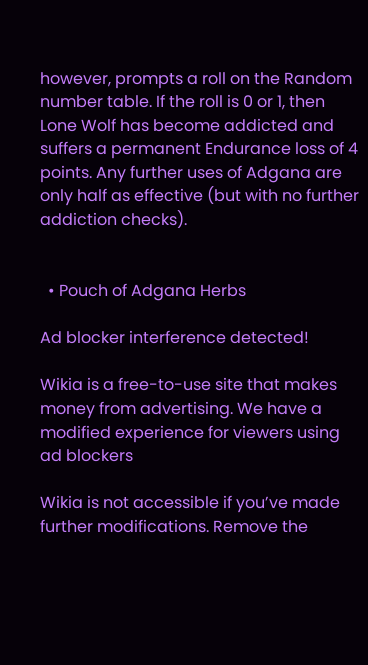however, prompts a roll on the Random number table. If the roll is 0 or 1, then Lone Wolf has become addicted and suffers a permanent Endurance loss of 4 points. Any further uses of Adgana are only half as effective (but with no further addiction checks).


  • Pouch of Adgana Herbs

Ad blocker interference detected!

Wikia is a free-to-use site that makes money from advertising. We have a modified experience for viewers using ad blockers

Wikia is not accessible if you’ve made further modifications. Remove the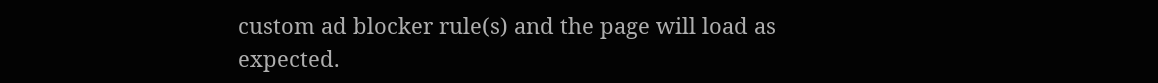custom ad blocker rule(s) and the page will load as expected.